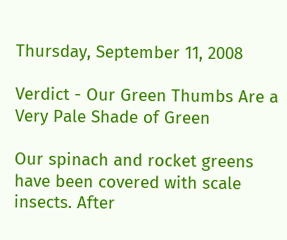Thursday, September 11, 2008

Verdict - Our Green Thumbs Are a Very Pale Shade of Green

Our spinach and rocket greens have been covered with scale insects. After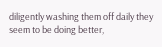diligently washing them off daily they seem to be doing better,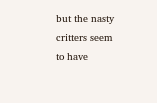but the nasty critters seem to have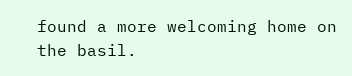found a more welcoming home on the basil.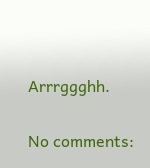Arrrggghh.

No comments: